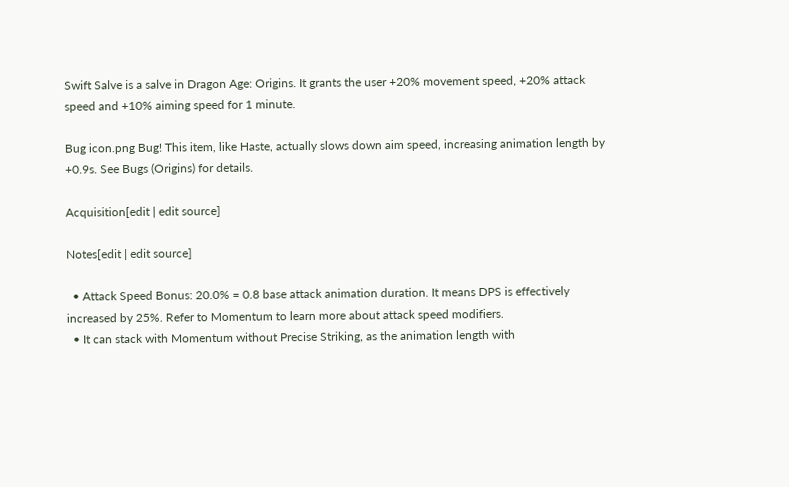Swift Salve is a salve in Dragon Age: Origins. It grants the user +20% movement speed, +20% attack speed and +10% aiming speed for 1 minute.

Bug icon.png Bug! This item, like Haste, actually slows down aim speed, increasing animation length by +0.9s. See Bugs (Origins) for details.

Acquisition[edit | edit source]

Notes[edit | edit source]

  • Attack Speed Bonus: 20.0% = 0.8 base attack animation duration. It means DPS is effectively increased by 25%. Refer to Momentum to learn more about attack speed modifiers.
  • It can stack with Momentum without Precise Striking, as the animation length with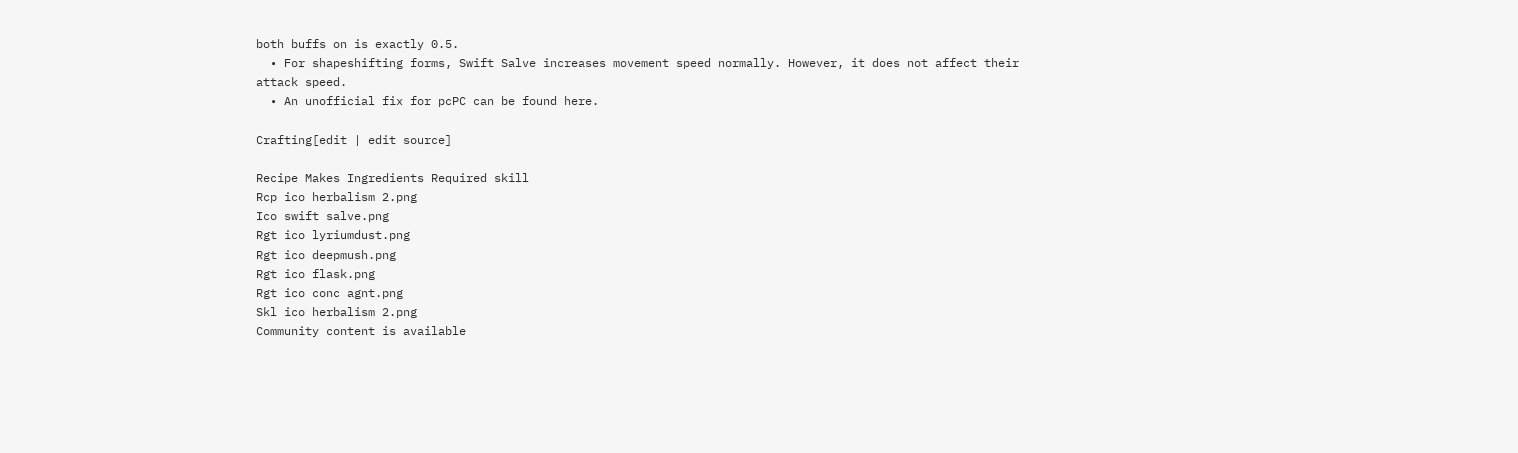both buffs on is exactly 0.5.
  • For shapeshifting forms, Swift Salve increases movement speed normally. However, it does not affect their attack speed.
  • An unofficial fix for pcPC can be found here.

Crafting[edit | edit source]

Recipe Makes Ingredients Required skill
Rcp ico herbalism 2.png
Ico swift salve.png
Rgt ico lyriumdust.png
Rgt ico deepmush.png
Rgt ico flask.png
Rgt ico conc agnt.png
Skl ico herbalism 2.png
Community content is available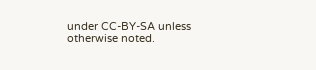under CC-BY-SA unless otherwise noted.